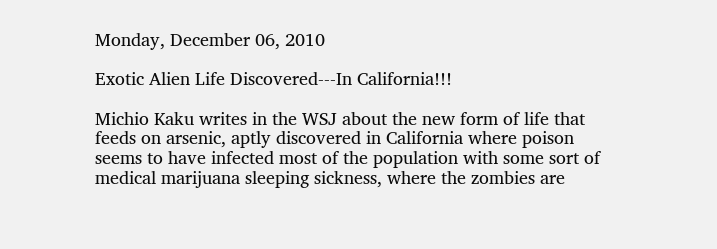Monday, December 06, 2010

Exotic Alien Life Discovered---In California!!!

Michio Kaku writes in the WSJ about the new form of life that feeds on arsenic, aptly discovered in California where poison seems to have infected most of the population with some sort of medical marijuana sleeping sickness, where the zombies are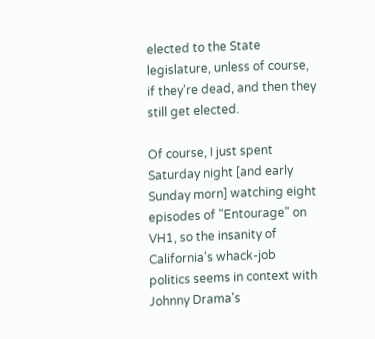elected to the State legislature, unless of course, if they're dead, and then they still get elected.

Of course, I just spent Saturday night [and early Sunday morn] watching eight episodes of "Entourage" on VH1, so the insanity of California's whack-job politics seems in context with Johnny Drama's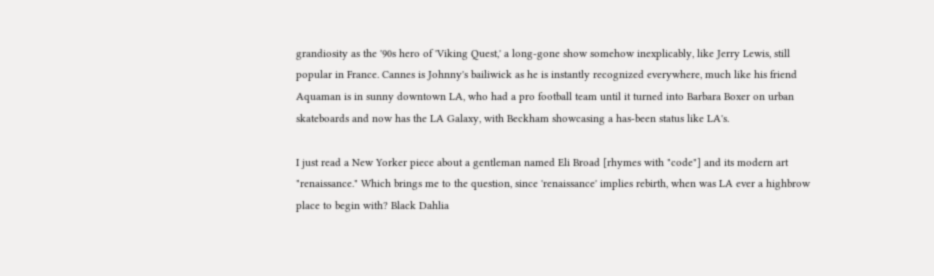grandiosity as the '90s hero of 'Viking Quest,' a long-gone show somehow inexplicably, like Jerry Lewis, still popular in France. Cannes is Johnny's bailiwick as he is instantly recognized everywhere, much like his friend Aquaman is in sunny downtown LA, who had a pro football team until it turned into Barbara Boxer on urban skateboards and now has the LA Galaxy, with Beckham showcasing a has-been status like LA's.

I just read a New Yorker piece about a gentleman named Eli Broad [rhymes with "code"] and its modern art "renaissance." Which brings me to the question, since 'renaissance' implies rebirth, when was LA ever a highbrow place to begin with? Black Dahlia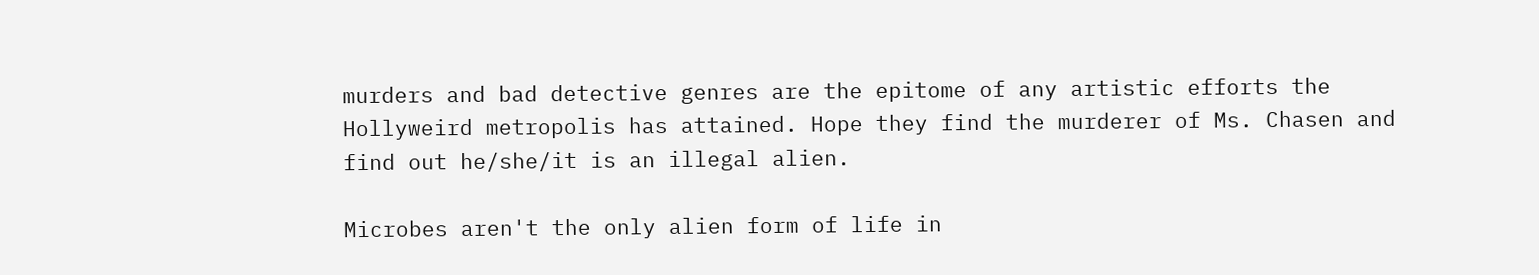murders and bad detective genres are the epitome of any artistic efforts the Hollyweird metropolis has attained. Hope they find the murderer of Ms. Chasen and find out he/she/it is an illegal alien.

Microbes aren't the only alien form of life in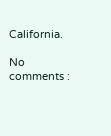California.

No comments :